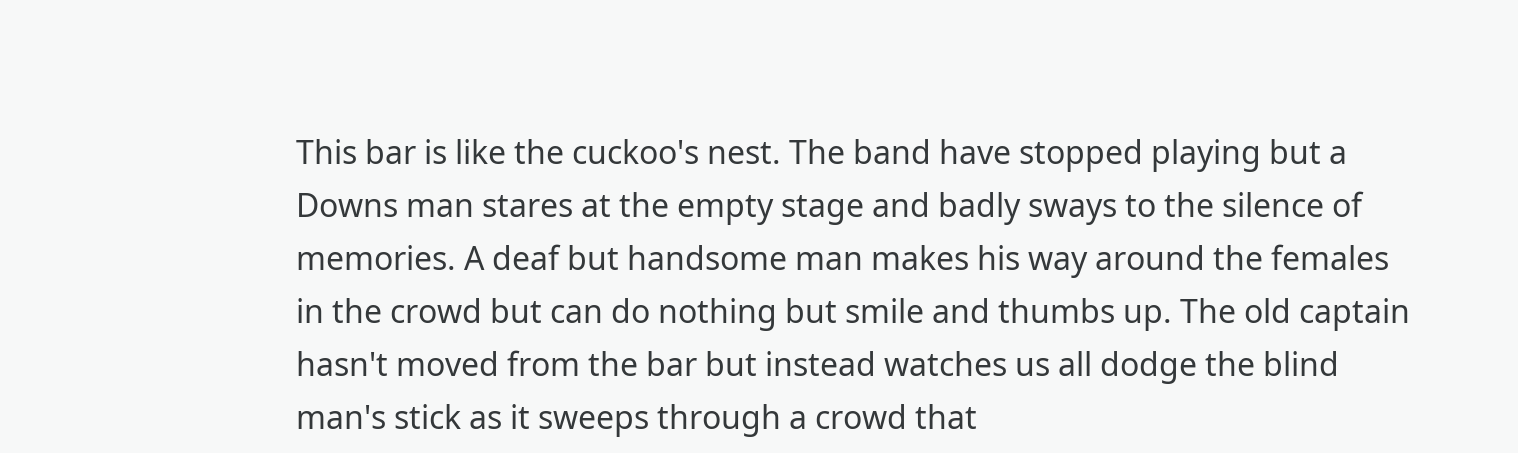This bar is like the cuckoo's nest. The band have stopped playing but a Downs man stares at the empty stage and badly sways to the silence of memories. A deaf but handsome man makes his way around the females in the crowd but can do nothing but smile and thumbs up. The old captain hasn't moved from the bar but instead watches us all dodge the blind man's stick as it sweeps through a crowd that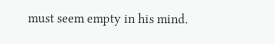must seem empty in his mind.